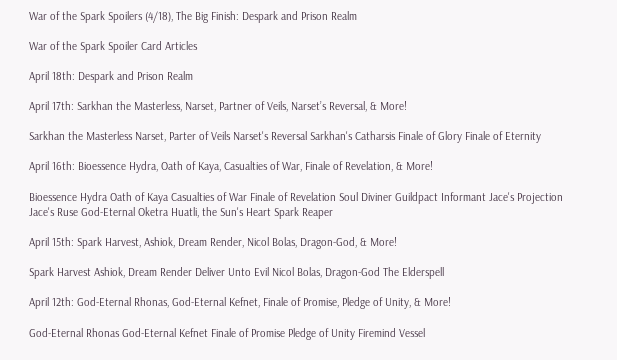War of the Spark Spoilers (4/18), The Big Finish: Despark and Prison Realm

War of the Spark Spoiler Card Articles

April 18th: Despark and Prison Realm

April 17th: Sarkhan the Masterless, Narset, Partner of Veils, Narset’s Reversal, & More!

Sarkhan the Masterless Narset, Parter of Veils Narset's Reversal Sarkhan's Catharsis Finale of Glory Finale of Eternity

April 16th: Bioessence Hydra, Oath of Kaya, Casualties of War, Finale of Revelation, & More!

Bioessence Hydra Oath of Kaya Casualties of War Finale of Revelation Soul Diviner Guildpact Informant Jace's Projection Jace's Ruse God-Eternal Oketra Huatli, the Sun's Heart Spark Reaper

April 15th: Spark Harvest, Ashiok, Dream Render, Nicol Bolas, Dragon-God, & More!

Spark Harvest Ashiok, Dream Render Deliver Unto Evil Nicol Bolas, Dragon-God The Elderspell

April 12th: God-Eternal Rhonas, God-Eternal Kefnet, Finale of Promise, Pledge of Unity, & More!

God-Eternal Rhonas God-Eternal Kefnet Finale of Promise Pledge of Unity Firemind Vessel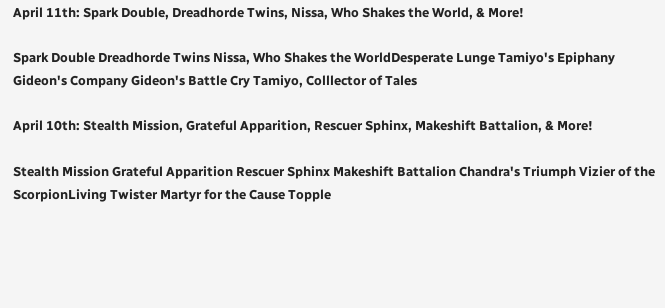April 11th: Spark Double, Dreadhorde Twins, Nissa, Who Shakes the World, & More!

Spark Double Dreadhorde Twins Nissa, Who Shakes the WorldDesperate Lunge Tamiyo's Epiphany Gideon's Company Gideon's Battle Cry Tamiyo, Colllector of Tales

April 10th: Stealth Mission, Grateful Apparition, Rescuer Sphinx, Makeshift Battalion, & More!

Stealth Mission Grateful Apparition Rescuer Sphinx Makeshift Battalion Chandra's Triumph Vizier of the ScorpionLiving Twister Martyr for the Cause Topple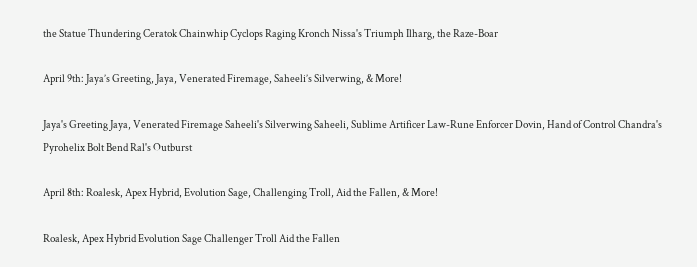the Statue Thundering Ceratok Chainwhip Cyclops Raging Kronch Nissa's Triumph Ilharg, the Raze-Boar

April 9th: Jaya’s Greeting, Jaya, Venerated Firemage, Saheeli’s Silverwing, & More!

Jaya's Greeting Jaya, Venerated Firemage Saheeli's Silverwing Saheeli, Sublime Artificer Law-Rune Enforcer Dovin, Hand of Control Chandra's Pyrohelix Bolt Bend Ral's Outburst

April 8th: Roalesk, Apex Hybrid, Evolution Sage, Challenging Troll, Aid the Fallen, & More!

Roalesk, Apex Hybrid Evolution Sage Challenger Troll Aid the Fallen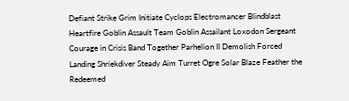Defiant Strike Grim Initiate Cyclops Electromancer Blindblast Heartfire Goblin Assault Team Goblin Assailant Loxodon Sergeant Courage in Crisis Band Together Parhelion II Demolish Forced Landing Shriekdiver Steady Aim Turret Ogre Solar Blaze Feather the Redeemed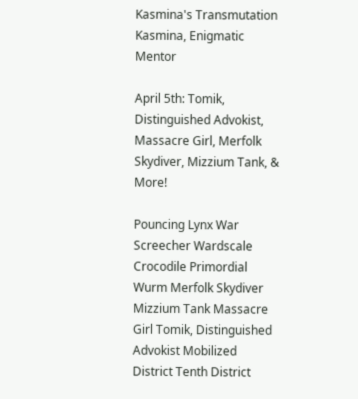Kasmina's Transmutation Kasmina, Enigmatic Mentor

April 5th: Tomik, Distinguished Advokist, Massacre Girl, Merfolk Skydiver, Mizzium Tank, & More!

Pouncing Lynx War Screecher Wardscale Crocodile Primordial Wurm Merfolk Skydiver Mizzium Tank Massacre Girl Tomik, Distinguished Advokist Mobilized District Tenth District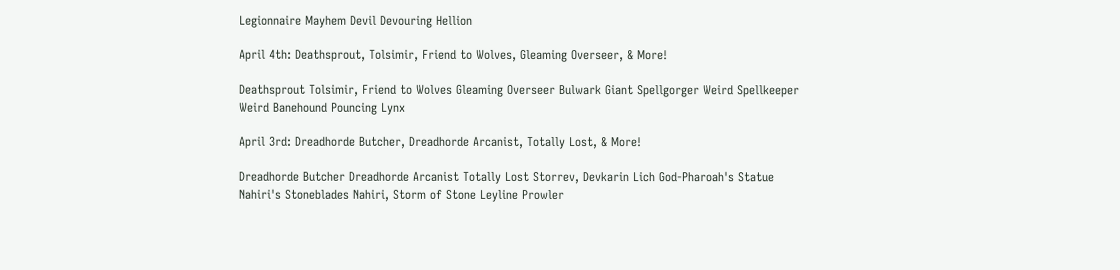Legionnaire Mayhem Devil Devouring Hellion

April 4th: Deathsprout, Tolsimir, Friend to Wolves, Gleaming Overseer, & More!

Deathsprout Tolsimir, Friend to Wolves Gleaming Overseer Bulwark Giant Spellgorger Weird Spellkeeper Weird Banehound Pouncing Lynx

April 3rd: Dreadhorde Butcher, Dreadhorde Arcanist, Totally Lost, & More!

Dreadhorde Butcher Dreadhorde Arcanist Totally Lost Storrev, Devkarin Lich God-Pharoah's Statue Nahiri's Stoneblades Nahiri, Storm of Stone Leyline Prowler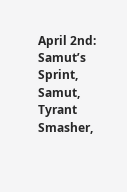April 2nd: Samut’s Sprint, Samut, Tyrant Smasher,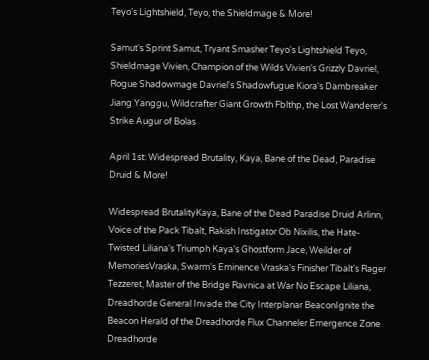Teyo’s Lightshield, Teyo, the Shieldmage & More!

Samut's Sprint Samut, Tryant Smasher Teyo's Lightshield Teyo, Shieldmage Vivien, Champion of the Wilds Vivien's Grizzly Davriel, Rogue Shadowmage Davriel's Shadowfugue Kiora's Dambreaker Jiang Yanggu, Wildcrafter Giant Growth Fblthp, the Lost Wanderer's Strike Augur of Bolas

April 1st: Widespread Brutality, Kaya, Bane of the Dead, Paradise Druid & More!

Widespread BrutalityKaya, Bane of the Dead Paradise Druid Arlinn, Voice of the Pack Tibalt, Rakish Instigator Ob Nixilis, the Hate-Twisted Liliana's Triumph Kaya's Ghostform Jace, Weilder of MemoriesVraska, Swarm's Eminence Vraska's Finisher Tibalt's Rager Tezzeret, Master of the Bridge Ravnica at War No Escape Liliana, Dreadhorde General Invade the City Interplanar BeaconIgnite the Beacon Herald of the Dreadhorde Flux Channeler Emergence Zone Dreadhorde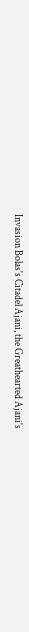Invasion Bolas's Citadel Ajani, the Greathearted Ajani's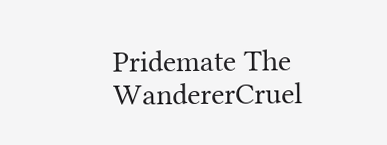Pridemate The WandererCruel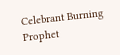Celebrant Burning Prophet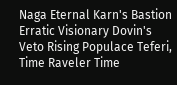Naga Eternal Karn's Bastion Erratic Visionary Dovin's Veto Rising Populace Teferi, Time Raveler Time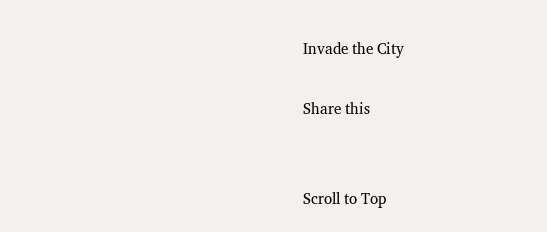Invade the City

Share this


Scroll to Top